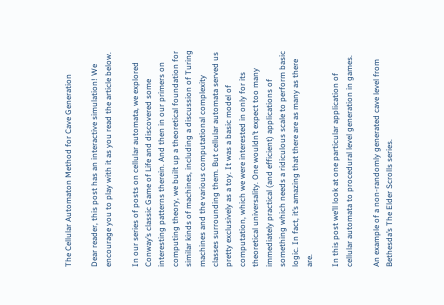The Cellular Automaton Method for Cave Generation

Dear reader, this post has an interactive simulation! We encourage you to play with it as you read the article below.

In our series of posts on cellular automata, we explored Conway’s classic Game of Life and discovered some interesting patterns therein. And then in our primers on computing theory, we built up a theoretical foundation for similar kinds of machines, including a discussion of Turing machines and the various computational complexity classes surrounding them. But cellular automata served us pretty exclusively as a toy. It was a basic model of computation, which we were interested in only for its theoretical universality. One wouldn’t expect too many immediately practical (and efficient) applications of something which needs a ridiculous scale to perform basic logic. In fact, it’s amazing that there are as many as there are.

In this post we’ll look at one particular application of cellular automata to procedural level generation in games.

An example of a non-randomly generated cave level from Bethesda’s The Elder Scrolls series.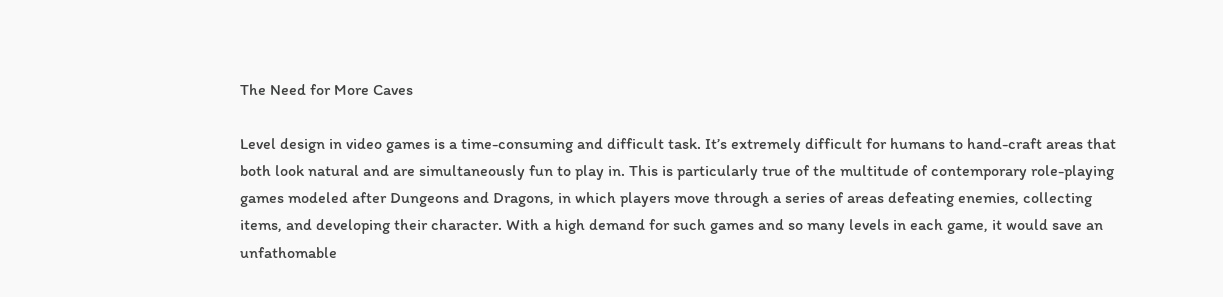The Need for More Caves

Level design in video games is a time-consuming and difficult task. It’s extremely difficult for humans to hand-craft areas that both look natural and are simultaneously fun to play in. This is particularly true of the multitude of contemporary role-playing games modeled after Dungeons and Dragons, in which players move through a series of areas defeating enemies, collecting items, and developing their character. With a high demand for such games and so many levels in each game, it would save an unfathomable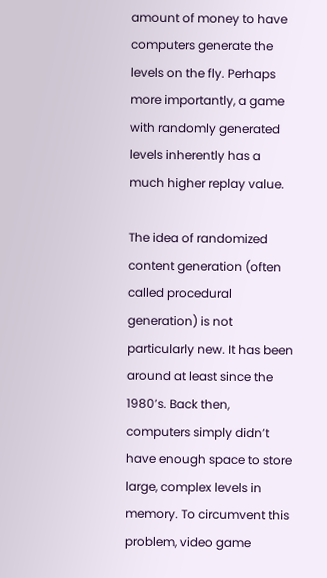amount of money to have computers generate the levels on the fly. Perhaps more importantly, a game with randomly generated levels inherently has a much higher replay value.

The idea of randomized content generation (often called procedural generation) is not particularly new. It has been around at least since the 1980’s. Back then, computers simply didn’t have enough space to store large, complex levels in memory. To circumvent this problem, video game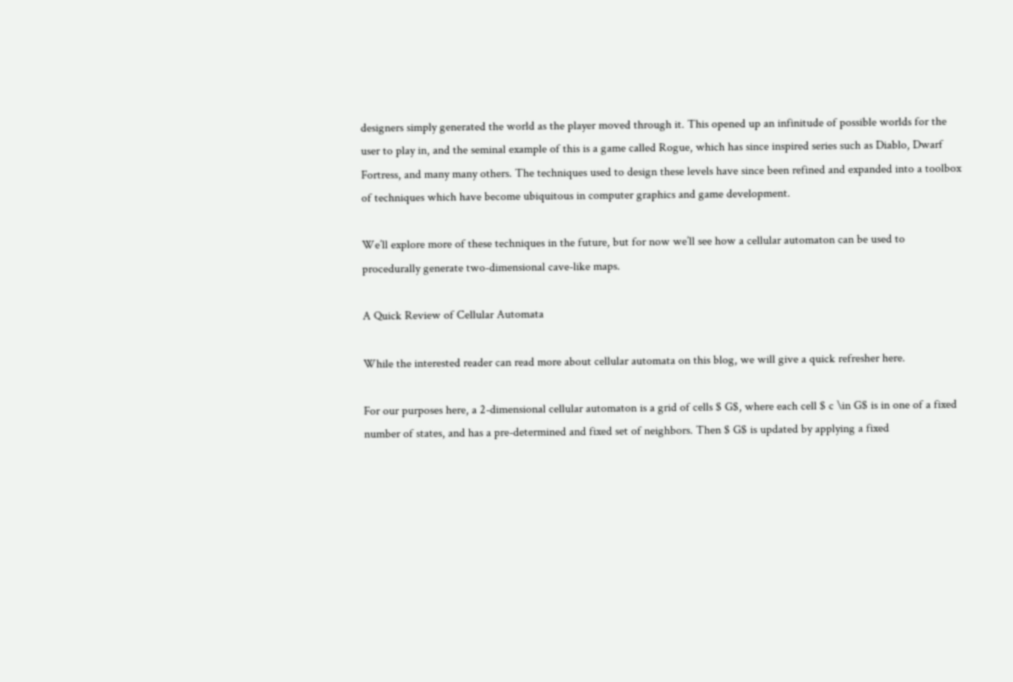designers simply generated the world as the player moved through it. This opened up an infinitude of possible worlds for the user to play in, and the seminal example of this is a game called Rogue, which has since inspired series such as Diablo, Dwarf Fortress, and many many others. The techniques used to design these levels have since been refined and expanded into a toolbox of techniques which have become ubiquitous in computer graphics and game development.

We’ll explore more of these techniques in the future, but for now we’ll see how a cellular automaton can be used to procedurally generate two-dimensional cave-like maps.

A Quick Review of Cellular Automata

While the interested reader can read more about cellular automata on this blog, we will give a quick refresher here.

For our purposes here, a 2-dimensional cellular automaton is a grid of cells $ G$, where each cell $ c \in G$ is in one of a fixed number of states, and has a pre-determined and fixed set of neighbors. Then $ G$ is updated by applying a fixed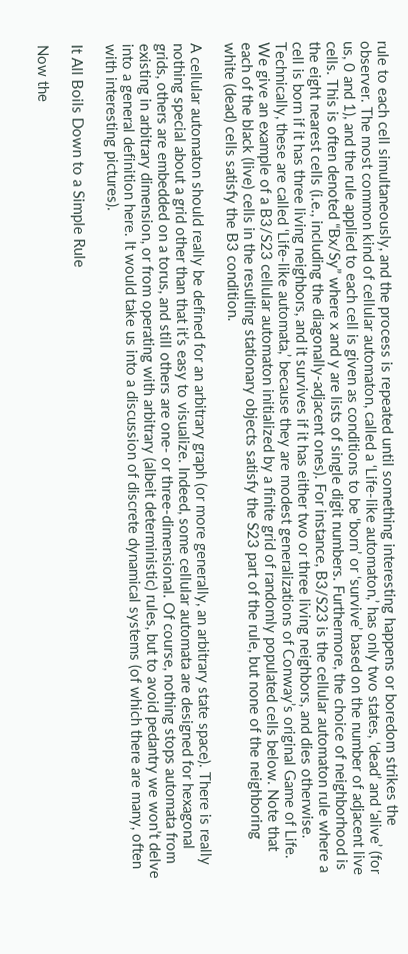rule to each cell simultaneously, and the process is repeated until something interesting happens or boredom strikes the observer. The most common kind of cellular automaton, called a ‘Life-like automaton,’ has only two states, ‘dead’ and ‘alive’ (for us, 0 and 1), and the rule applied to each cell is given as conditions to be ‘born’ or ‘survive’ based on the number of adjacent live cells. This is often denoted “Bx/Sy” where x and y are lists of single digit numbers. Furthermore, the choice of neighborhood is the eight nearest cells (i.e., including the diagonally-adjacent ones). For instance, B3/S23 is the cellular automaton rule where a cell is born if it has three living neighbors, and it survives if it has either two or three living neighbors, and dies otherwise. Technically, these are called ‘Life-like automata,’ because they are modest generalizations of Conway’s original Game of Life. We give an example of a B3/S23 cellular automaton initialized by a finite grid of randomly populated cells below. Note that each of the black (live) cells in the resulting stationary objects satisfy the S23 part of the rule, but none of the neighboring white (dead) cells satisfy the B3 condition.

A cellular automaton should really be defined for an arbitrary graph (or more generally, an arbitrary state space). There is really nothing special about a grid other than that it’s easy to visualize. Indeed, some cellular automata are designed for hexagonal grids, others are embedded on a torus, and still others are one- or three-dimensional. Of course, nothing stops automata from existing in arbitrary dimension, or from operating with arbitrary (albeit deterministic) rules, but to avoid pedantry we won’t delve into a general definition here. It would take us into a discussion of discrete dynamical systems (of which there are many, often with interesting pictures).

It All Boils Down to a Simple Rule

Now the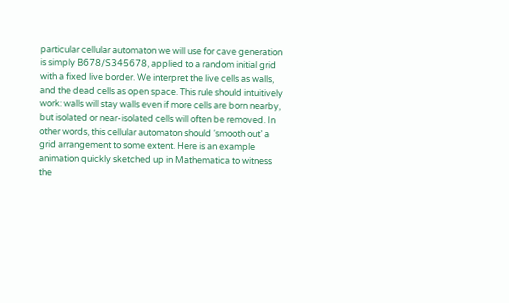particular cellular automaton we will use for cave generation is simply B678/S345678, applied to a random initial grid with a fixed live border. We interpret the live cells as walls, and the dead cells as open space. This rule should intuitively work: walls will stay walls even if more cells are born nearby, but isolated or near-isolated cells will often be removed. In other words, this cellular automaton should ‘smooth out’ a grid arrangement to some extent. Here is an example animation quickly sketched up in Mathematica to witness the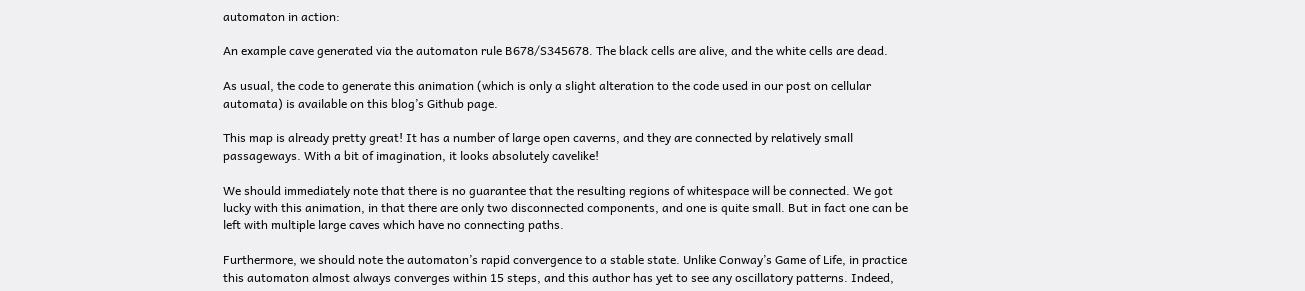automaton in action:

An example cave generated via the automaton rule B678/S345678. The black cells are alive, and the white cells are dead.

As usual, the code to generate this animation (which is only a slight alteration to the code used in our post on cellular automata) is available on this blog’s Github page.

This map is already pretty great! It has a number of large open caverns, and they are connected by relatively small passageways. With a bit of imagination, it looks absolutely cavelike!

We should immediately note that there is no guarantee that the resulting regions of whitespace will be connected. We got lucky with this animation, in that there are only two disconnected components, and one is quite small. But in fact one can be left with multiple large caves which have no connecting paths.

Furthermore, we should note the automaton’s rapid convergence to a stable state. Unlike Conway’s Game of Life, in practice this automaton almost always converges within 15 steps, and this author has yet to see any oscillatory patterns. Indeed,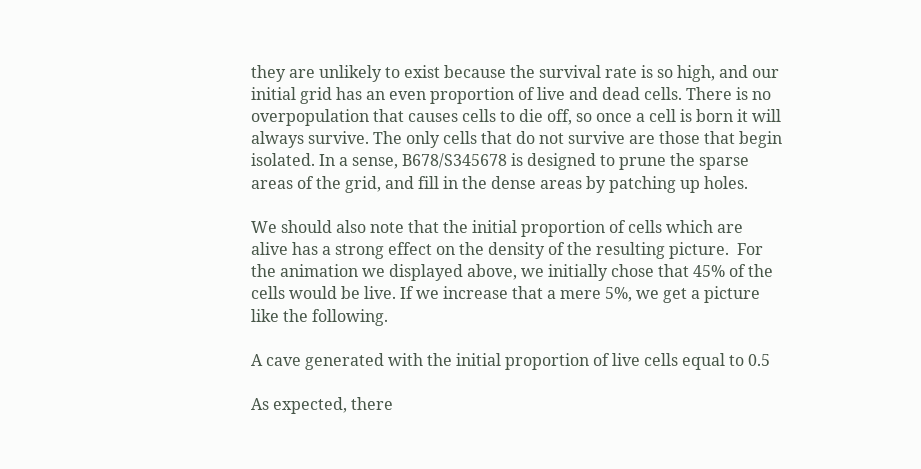they are unlikely to exist because the survival rate is so high, and our initial grid has an even proportion of live and dead cells. There is no overpopulation that causes cells to die off, so once a cell is born it will always survive. The only cells that do not survive are those that begin isolated. In a sense, B678/S345678 is designed to prune the sparse areas of the grid, and fill in the dense areas by patching up holes.

We should also note that the initial proportion of cells which are alive has a strong effect on the density of the resulting picture.  For the animation we displayed above, we initially chose that 45% of the cells would be live. If we increase that a mere 5%, we get a picture like the following.

A cave generated with the initial proportion of live cells equal to 0.5

As expected, there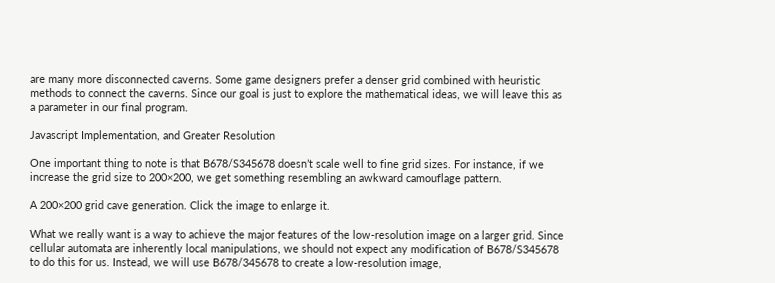are many more disconnected caverns. Some game designers prefer a denser grid combined with heuristic methods to connect the caverns. Since our goal is just to explore the mathematical ideas, we will leave this as a parameter in our final program.

Javascript Implementation, and Greater Resolution

One important thing to note is that B678/S345678 doesn’t scale well to fine grid sizes. For instance, if we increase the grid size to 200×200, we get something resembling an awkward camouflage pattern.

A 200×200 grid cave generation. Click the image to enlarge it.

What we really want is a way to achieve the major features of the low-resolution image on a larger grid. Since cellular automata are inherently local manipulations, we should not expect any modification of B678/S345678 to do this for us. Instead, we will use B678/345678 to create a low-resolution image,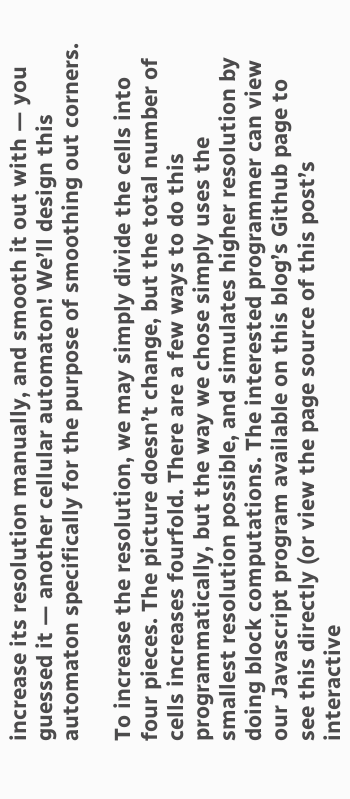increase its resolution manually, and smooth it out with — you guessed it — another cellular automaton! We’ll design this automaton specifically for the purpose of smoothing out corners.

To increase the resolution, we may simply divide the cells into four pieces. The picture doesn’t change, but the total number of cells increases fourfold. There are a few ways to do this programmatically, but the way we chose simply uses the smallest resolution possible, and simulates higher resolution by doing block computations. The interested programmer can view our Javascript program available on this blog’s Github page to see this directly (or view the page source of this post’s interactive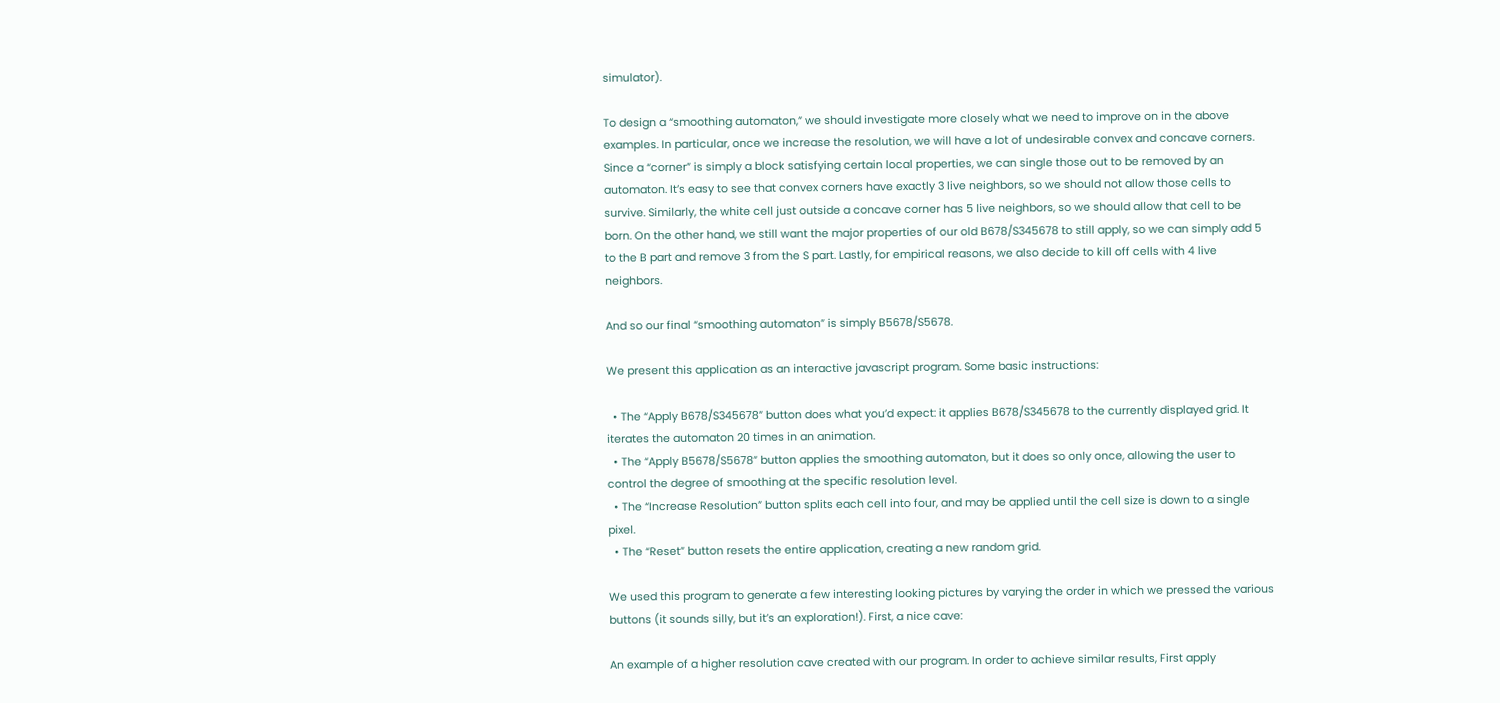simulator).

To design a “smoothing automaton,” we should investigate more closely what we need to improve on in the above examples. In particular, once we increase the resolution, we will have a lot of undesirable convex and concave corners. Since a “corner” is simply a block satisfying certain local properties, we can single those out to be removed by an automaton. It’s easy to see that convex corners have exactly 3 live neighbors, so we should not allow those cells to survive. Similarly, the white cell just outside a concave corner has 5 live neighbors, so we should allow that cell to be born. On the other hand, we still want the major properties of our old B678/S345678 to still apply, so we can simply add 5 to the B part and remove 3 from the S part. Lastly, for empirical reasons, we also decide to kill off cells with 4 live neighbors.

And so our final “smoothing automaton” is simply B5678/S5678.

We present this application as an interactive javascript program. Some basic instructions:

  • The “Apply B678/S345678” button does what you’d expect: it applies B678/S345678 to the currently displayed grid. It iterates the automaton 20 times in an animation.
  • The “Apply B5678/S5678” button applies the smoothing automaton, but it does so only once, allowing the user to control the degree of smoothing at the specific resolution level.
  • The “Increase Resolution” button splits each cell into four, and may be applied until the cell size is down to a single pixel.
  • The “Reset” button resets the entire application, creating a new random grid.

We used this program to generate a few interesting looking pictures by varying the order in which we pressed the various buttons (it sounds silly, but it’s an exploration!). First, a nice cave:

An example of a higher resolution cave created with our program. In order to achieve similar results, First apply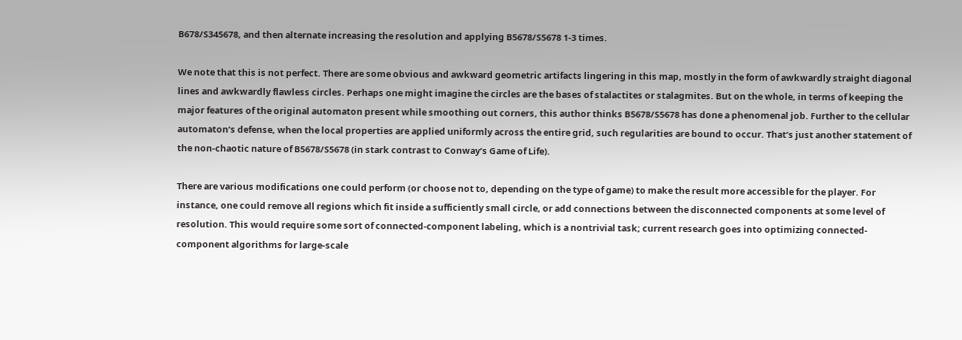B678/S345678, and then alternate increasing the resolution and applying B5678/S5678 1-3 times.

We note that this is not perfect. There are some obvious and awkward geometric artifacts lingering in this map, mostly in the form of awkwardly straight diagonal lines and awkwardly flawless circles. Perhaps one might imagine the circles are the bases of stalactites or stalagmites. But on the whole, in terms of keeping the major features of the original automaton present while smoothing out corners, this author thinks B5678/S5678 has done a phenomenal job. Further to the cellular automaton’s defense, when the local properties are applied uniformly across the entire grid, such regularities are bound to occur. That’s just another statement of the non-chaotic nature of B5678/S5678 (in stark contrast to Conway’s Game of Life).

There are various modifications one could perform (or choose not to, depending on the type of game) to make the result more accessible for the player. For instance, one could remove all regions which fit inside a sufficiently small circle, or add connections between the disconnected components at some level of resolution. This would require some sort of connected-component labeling, which is a nontrivial task; current research goes into optimizing connected-component algorithms for large-scale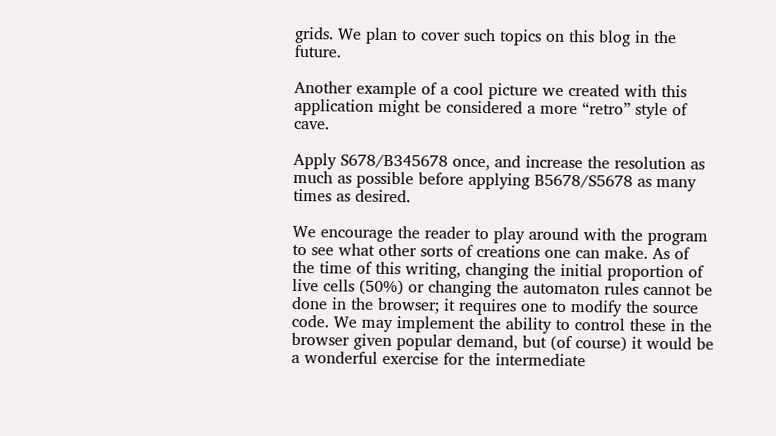grids. We plan to cover such topics on this blog in the future.

Another example of a cool picture we created with this application might be considered a more “retro” style of cave.

Apply S678/B345678 once, and increase the resolution as much as possible before applying B5678/S5678 as many times as desired.

We encourage the reader to play around with the program to see what other sorts of creations one can make. As of the time of this writing, changing the initial proportion of live cells (50%) or changing the automaton rules cannot be done in the browser; it requires one to modify the source code. We may implement the ability to control these in the browser given popular demand, but (of course) it would be a wonderful exercise for the intermediate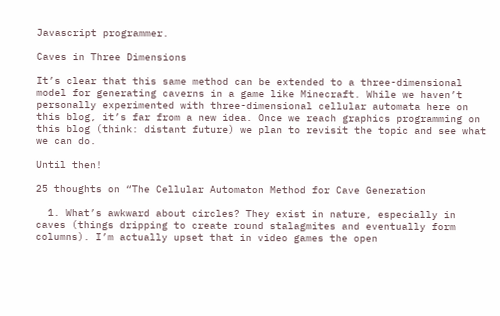Javascript programmer.

Caves in Three Dimensions

It’s clear that this same method can be extended to a three-dimensional model for generating caverns in a game like Minecraft. While we haven’t personally experimented with three-dimensional cellular automata here on this blog, it’s far from a new idea. Once we reach graphics programming on this blog (think: distant future) we plan to revisit the topic and see what we can do.

Until then!

25 thoughts on “The Cellular Automaton Method for Cave Generation

  1. What’s awkward about circles? They exist in nature, especially in caves (things dripping to create round stalagmites and eventually form columns). I’m actually upset that in video games the open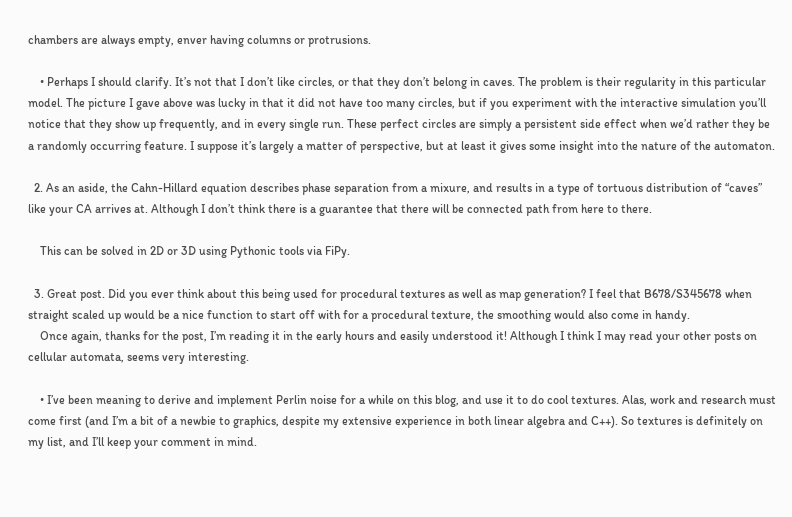chambers are always empty, enver having columns or protrusions.

    • Perhaps I should clarify. It’s not that I don’t like circles, or that they don’t belong in caves. The problem is their regularity in this particular model. The picture I gave above was lucky in that it did not have too many circles, but if you experiment with the interactive simulation you’ll notice that they show up frequently, and in every single run. These perfect circles are simply a persistent side effect when we’d rather they be a randomly occurring feature. I suppose it’s largely a matter of perspective, but at least it gives some insight into the nature of the automaton.

  2. As an aside, the Cahn-Hillard equation describes phase separation from a mixure, and results in a type of tortuous distribution of “caves” like your CA arrives at. Although I don’t think there is a guarantee that there will be connected path from here to there.

    This can be solved in 2D or 3D using Pythonic tools via FiPy.

  3. Great post. Did you ever think about this being used for procedural textures as well as map generation? I feel that B678/S345678 when straight scaled up would be a nice function to start off with for a procedural texture, the smoothing would also come in handy.
    Once again, thanks for the post, I’m reading it in the early hours and easily understood it! Although I think I may read your other posts on cellular automata, seems very interesting.

    • I’ve been meaning to derive and implement Perlin noise for a while on this blog, and use it to do cool textures. Alas, work and research must come first (and I’m a bit of a newbie to graphics, despite my extensive experience in both linear algebra and C++). So textures is definitely on my list, and I’ll keep your comment in mind.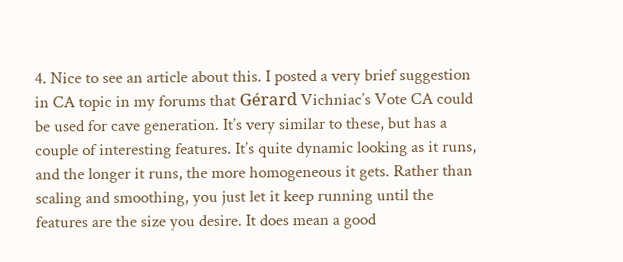4. Nice to see an article about this. I posted a very brief suggestion in CA topic in my forums that Gérard Vichniac’s Vote CA could be used for cave generation. It’s very similar to these, but has a couple of interesting features. It’s quite dynamic looking as it runs, and the longer it runs, the more homogeneous it gets. Rather than scaling and smoothing, you just let it keep running until the features are the size you desire. It does mean a good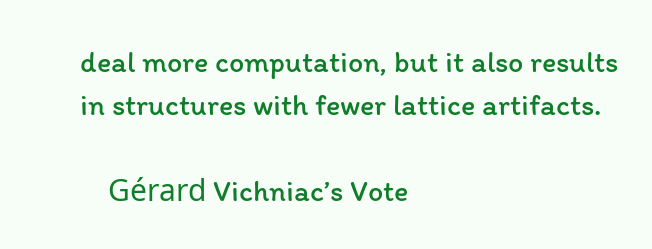deal more computation, but it also results in structures with fewer lattice artifacts.

    Gérard Vichniac’s Vote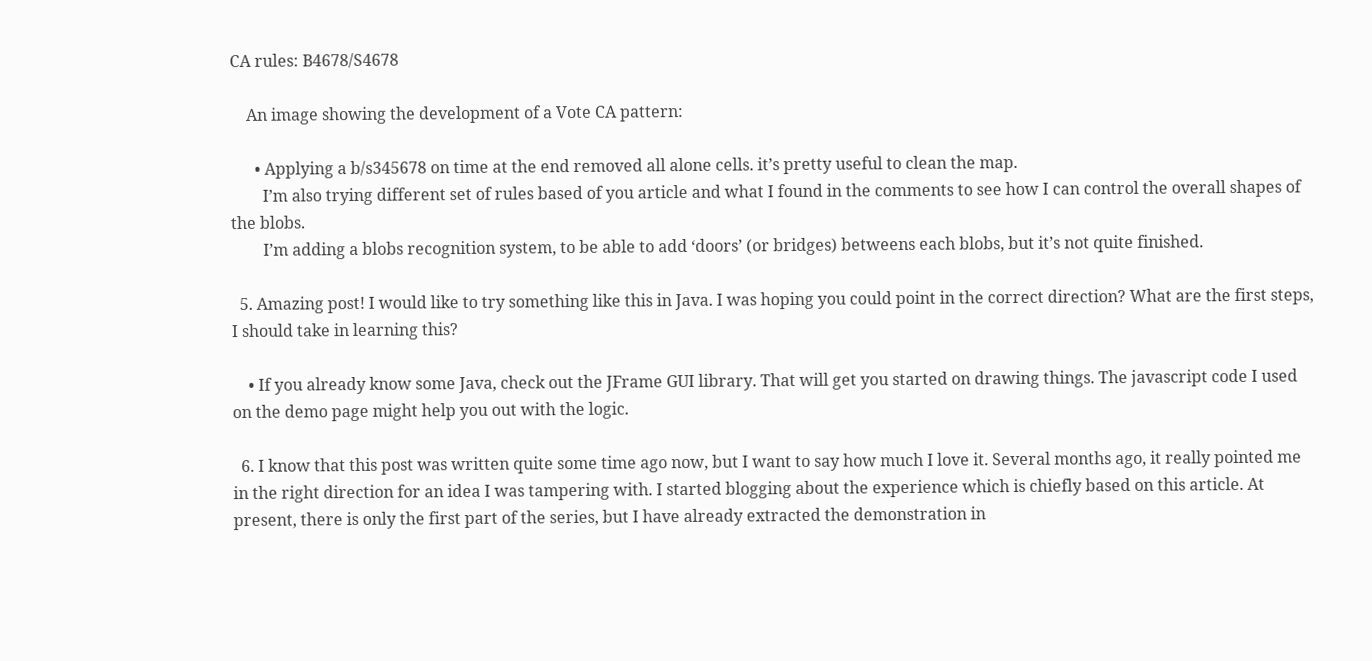CA rules: B4678/S4678

    An image showing the development of a Vote CA pattern:

      • Applying a b/s345678 on time at the end removed all alone cells. it’s pretty useful to clean the map.
        I’m also trying different set of rules based of you article and what I found in the comments to see how I can control the overall shapes of the blobs.
        I’m adding a blobs recognition system, to be able to add ‘doors’ (or bridges) betweens each blobs, but it’s not quite finished.

  5. Amazing post! I would like to try something like this in Java. I was hoping you could point in the correct direction? What are the first steps, I should take in learning this?

    • If you already know some Java, check out the JFrame GUI library. That will get you started on drawing things. The javascript code I used on the demo page might help you out with the logic.

  6. I know that this post was written quite some time ago now, but I want to say how much I love it. Several months ago, it really pointed me in the right direction for an idea I was tampering with. I started blogging about the experience which is chiefly based on this article. At present, there is only the first part of the series, but I have already extracted the demonstration in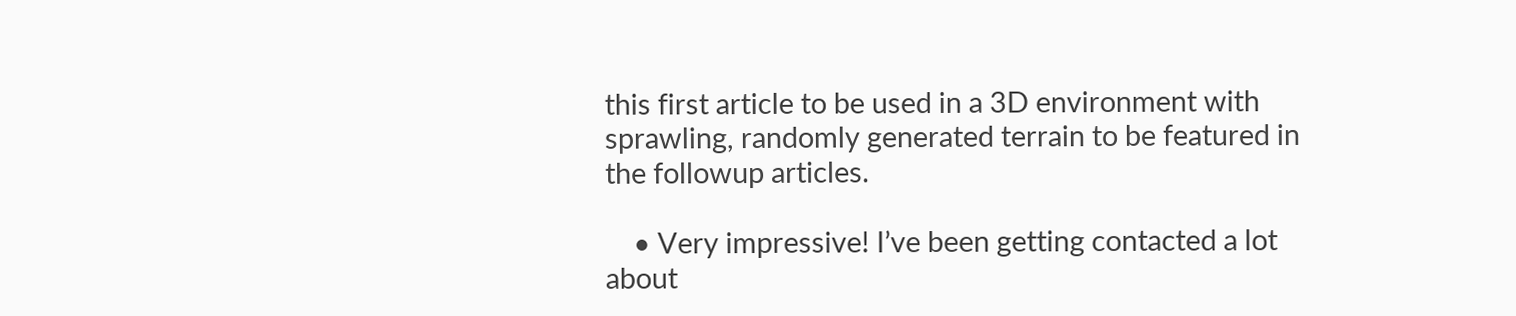this first article to be used in a 3D environment with sprawling, randomly generated terrain to be featured in the followup articles.

    • Very impressive! I’ve been getting contacted a lot about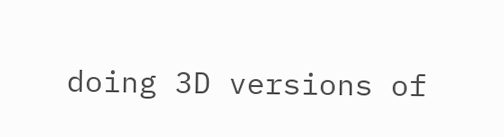doing 3D versions of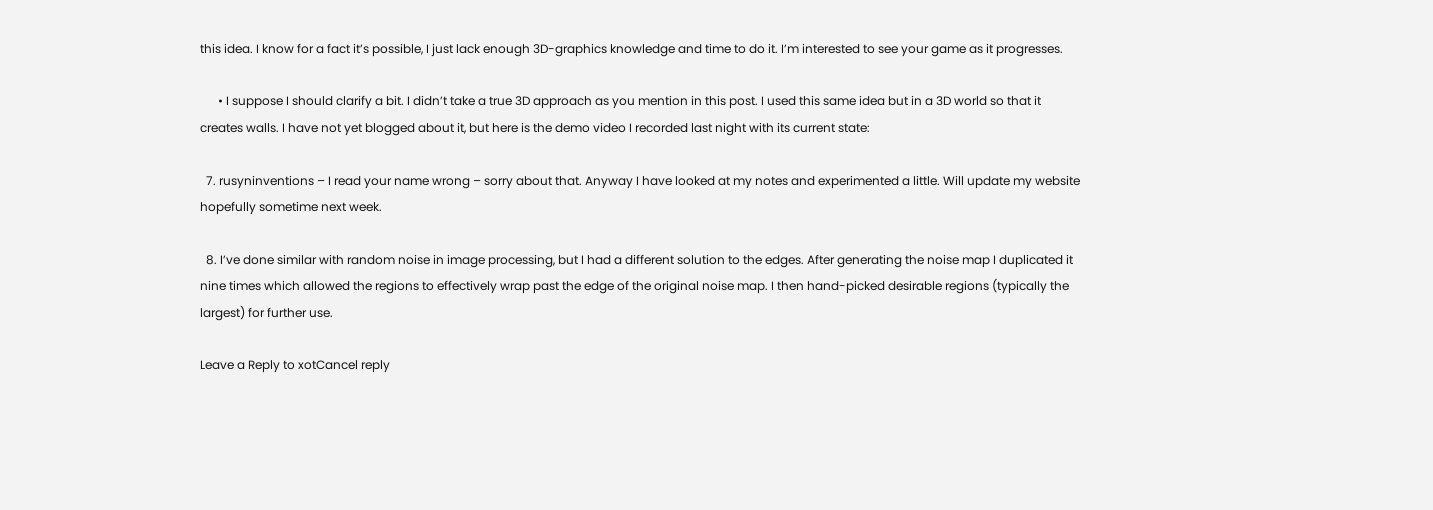this idea. I know for a fact it’s possible, I just lack enough 3D-graphics knowledge and time to do it. I’m interested to see your game as it progresses.

      • I suppose I should clarify a bit. I didn’t take a true 3D approach as you mention in this post. I used this same idea but in a 3D world so that it creates walls. I have not yet blogged about it, but here is the demo video I recorded last night with its current state:

  7. rusyninventions – I read your name wrong – sorry about that. Anyway I have looked at my notes and experimented a little. Will update my website hopefully sometime next week.

  8. I’ve done similar with random noise in image processing, but I had a different solution to the edges. After generating the noise map I duplicated it nine times which allowed the regions to effectively wrap past the edge of the original noise map. I then hand-picked desirable regions (typically the largest) for further use.

Leave a Reply to xotCancel reply